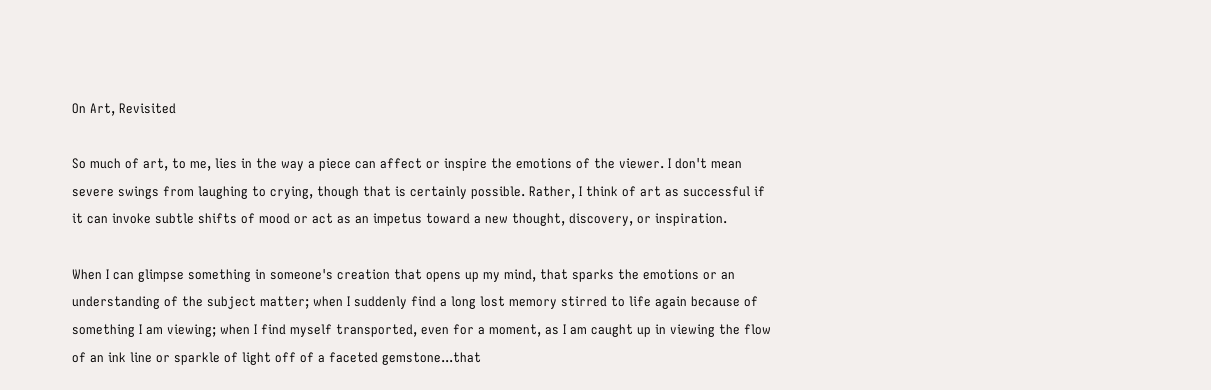On Art, Revisited

So much of art, to me, lies in the way a piece can affect or inspire the emotions of the viewer. I don't mean severe swings from laughing to crying, though that is certainly possible. Rather, I think of art as successful if it can invoke subtle shifts of mood or act as an impetus toward a new thought, discovery, or inspiration.

When I can glimpse something in someone's creation that opens up my mind, that sparks the emotions or an understanding of the subject matter; when I suddenly find a long lost memory stirred to life again because of something I am viewing; when I find myself transported, even for a moment, as I am caught up in viewing the flow of an ink line or sparkle of light off of a faceted gemstone...that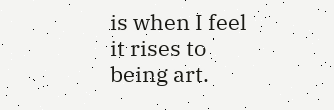is when I feel it rises to being art.